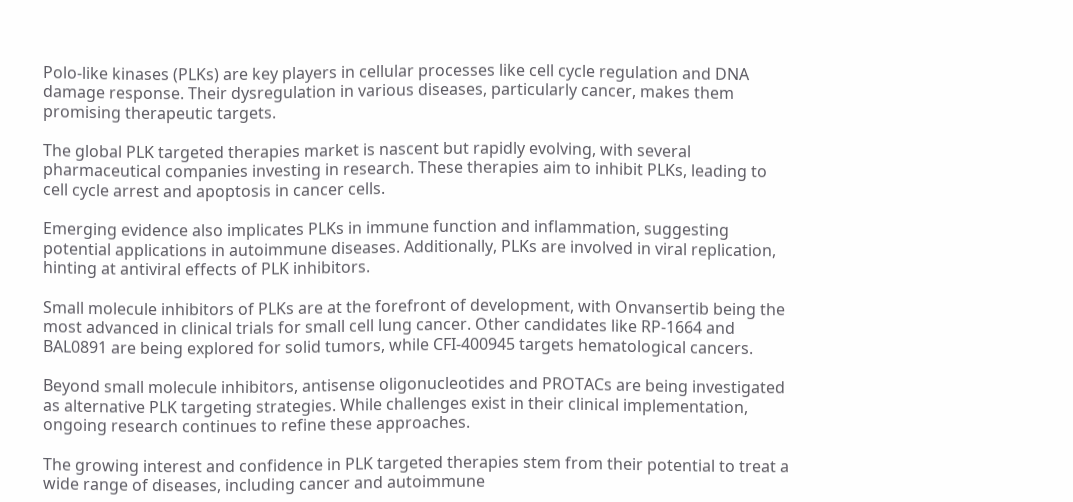Polo-like kinases (PLKs) are key players in cellular processes like cell cycle regulation and DNA damage response. Their dysregulation in various diseases, particularly cancer, makes them promising therapeutic targets.

The global PLK targeted therapies market is nascent but rapidly evolving, with several pharmaceutical companies investing in research. These therapies aim to inhibit PLKs, leading to cell cycle arrest and apoptosis in cancer cells.

Emerging evidence also implicates PLKs in immune function and inflammation, suggesting potential applications in autoimmune diseases. Additionally, PLKs are involved in viral replication, hinting at antiviral effects of PLK inhibitors.

Small molecule inhibitors of PLKs are at the forefront of development, with Onvansertib being the most advanced in clinical trials for small cell lung cancer. Other candidates like RP-1664 and BAL0891 are being explored for solid tumors, while CFI-400945 targets hematological cancers.

Beyond small molecule inhibitors, antisense oligonucleotides and PROTACs are being investigated as alternative PLK targeting strategies. While challenges exist in their clinical implementation, ongoing research continues to refine these approaches.

The growing interest and confidence in PLK targeted therapies stem from their potential to treat a wide range of diseases, including cancer and autoimmune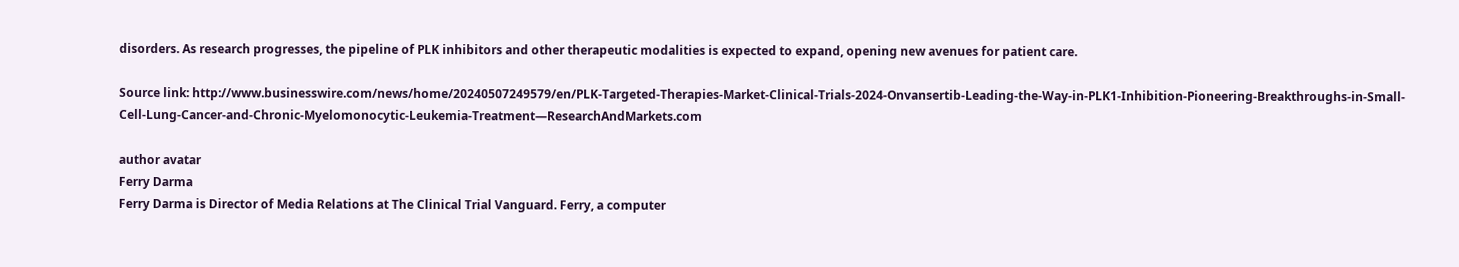disorders. As research progresses, the pipeline of PLK inhibitors and other therapeutic modalities is expected to expand, opening new avenues for patient care.

Source link: http://www.businesswire.com/news/home/20240507249579/en/PLK-Targeted-Therapies-Market-Clinical-Trials-2024-Onvansertib-Leading-the-Way-in-PLK1-Inhibition-Pioneering-Breakthroughs-in-Small-Cell-Lung-Cancer-and-Chronic-Myelomonocytic-Leukemia-Treatment—ResearchAndMarkets.com

author avatar
Ferry Darma
Ferry Darma is Director of Media Relations at The Clinical Trial Vanguard. Ferry, a computer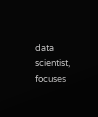data scientist, focuses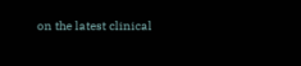on the latest clinical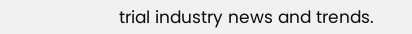trial industry news and trends.